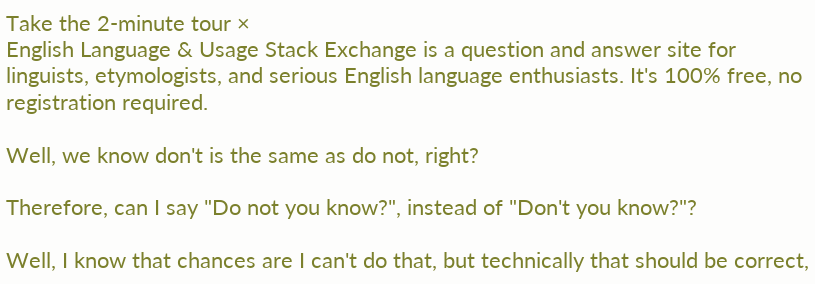Take the 2-minute tour ×
English Language & Usage Stack Exchange is a question and answer site for linguists, etymologists, and serious English language enthusiasts. It's 100% free, no registration required.

Well, we know don't is the same as do not, right?

Therefore, can I say "Do not you know?", instead of "Don't you know?"?

Well, I know that chances are I can't do that, but technically that should be correct,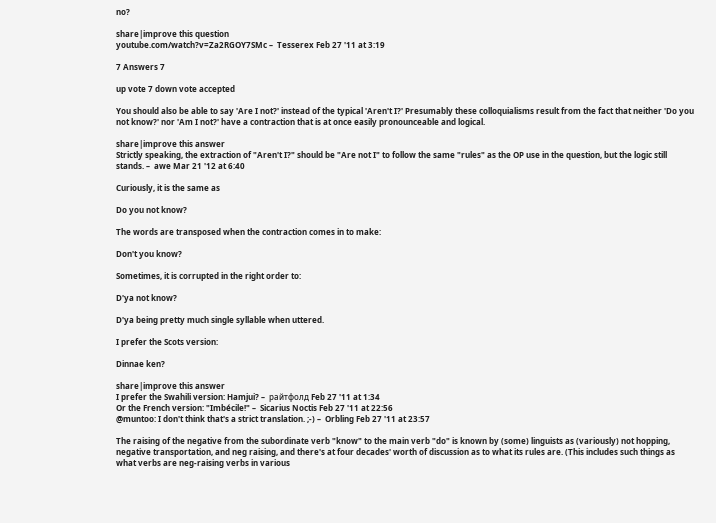no?

share|improve this question
youtube.com/watch?v=Za2RGOY7SMc –  Tesserex Feb 27 '11 at 3:19

7 Answers 7

up vote 7 down vote accepted

You should also be able to say 'Are I not?' instead of the typical 'Aren't I?' Presumably these colloquialisms result from the fact that neither 'Do you not know?' nor 'Am I not?' have a contraction that is at once easily pronounceable and logical.

share|improve this answer
Strictly speaking, the extraction of "Aren't I?" should be "Are not I" to follow the same "rules" as the OP use in the question, but the logic still stands. –  awe Mar 21 '12 at 6:40

Curiously, it is the same as

Do you not know?

The words are transposed when the contraction comes in to make:

Don't you know?

Sometimes, it is corrupted in the right order to:

D'ya not know?

D'ya being pretty much single syllable when uttered.

I prefer the Scots version:

Dinnae ken?

share|improve this answer
I prefer the Swahili version: Hamjui? –  райтфолд Feb 27 '11 at 1:34
Or the French version: "Imbécile!" –  Sicarius Noctis Feb 27 '11 at 22:56
@muntoo: I don't think that's a strict translation. ;-) –  Orbling Feb 27 '11 at 23:57

The raising of the negative from the subordinate verb "know" to the main verb "do" is known by (some) linguists as (variously) not hopping, negative transportation, and neg raising, and there's at four decades' worth of discussion as to what its rules are. (This includes such things as what verbs are neg-raising verbs in various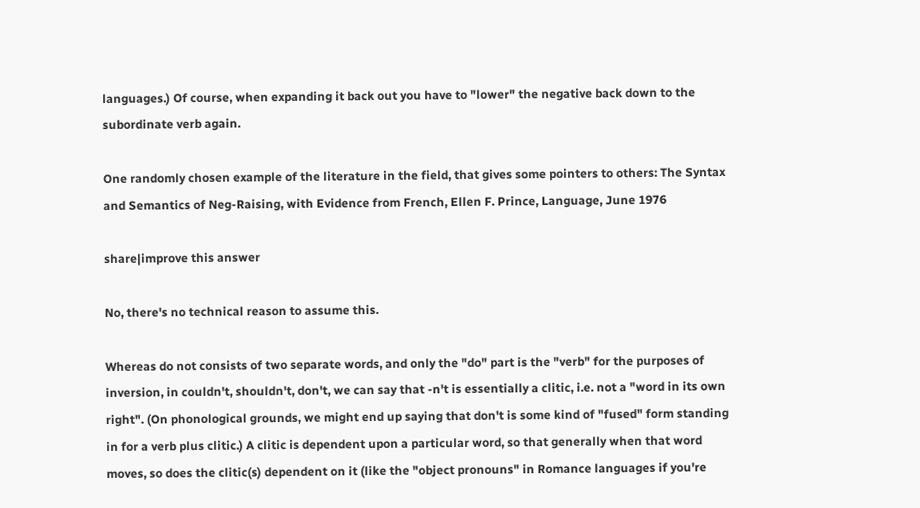languages.) Of course, when expanding it back out you have to "lower" the negative back down to the subordinate verb again.

One randomly chosen example of the literature in the field, that gives some pointers to others: The Syntax and Semantics of Neg-Raising, with Evidence from French, Ellen F. Prince, Language, June 1976

share|improve this answer

No, there's no technical reason to assume this.

Whereas do not consists of two separate words, and only the "do" part is the "verb" for the purposes of inversion, in couldn't, shouldn't, don't, we can say that -n't is essentially a clitic, i.e. not a "word in its own right". (On phonological grounds, we might end up saying that don't is some kind of "fused" form standing in for a verb plus clitic.) A clitic is dependent upon a particular word, so that generally when that word moves, so does the clitic(s) dependent on it (like the "object pronouns" in Romance languages if you're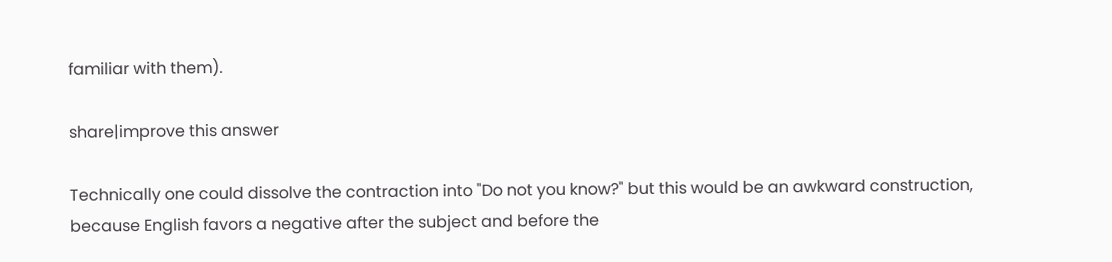familiar with them).

share|improve this answer

Technically one could dissolve the contraction into "Do not you know?" but this would be an awkward construction, because English favors a negative after the subject and before the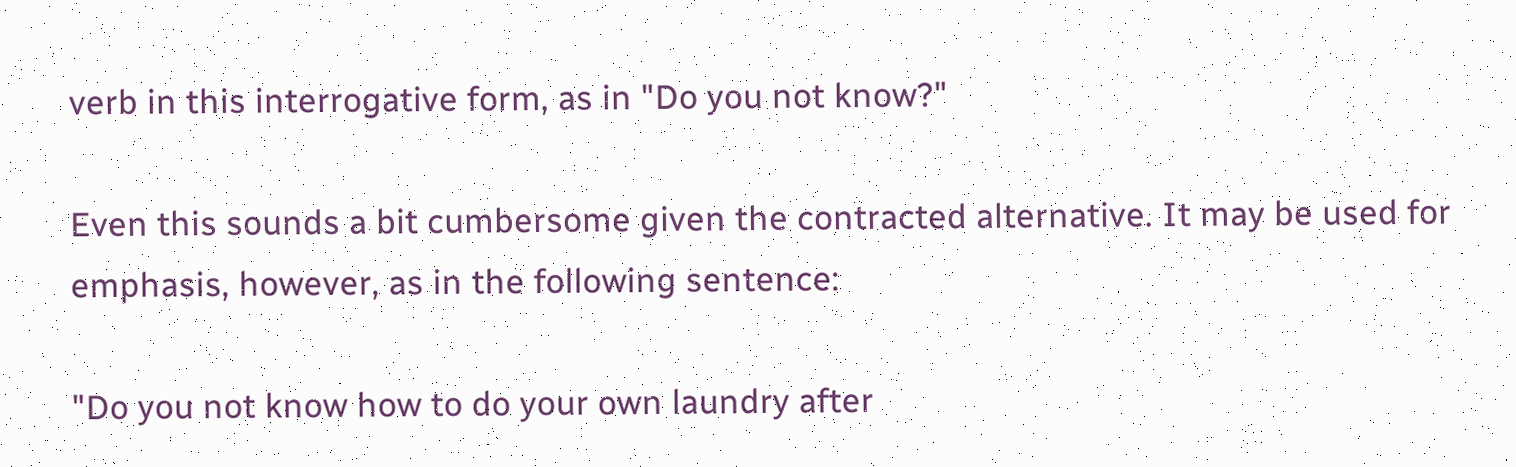verb in this interrogative form, as in "Do you not know?"

Even this sounds a bit cumbersome given the contracted alternative. It may be used for emphasis, however, as in the following sentence:

"Do you not know how to do your own laundry after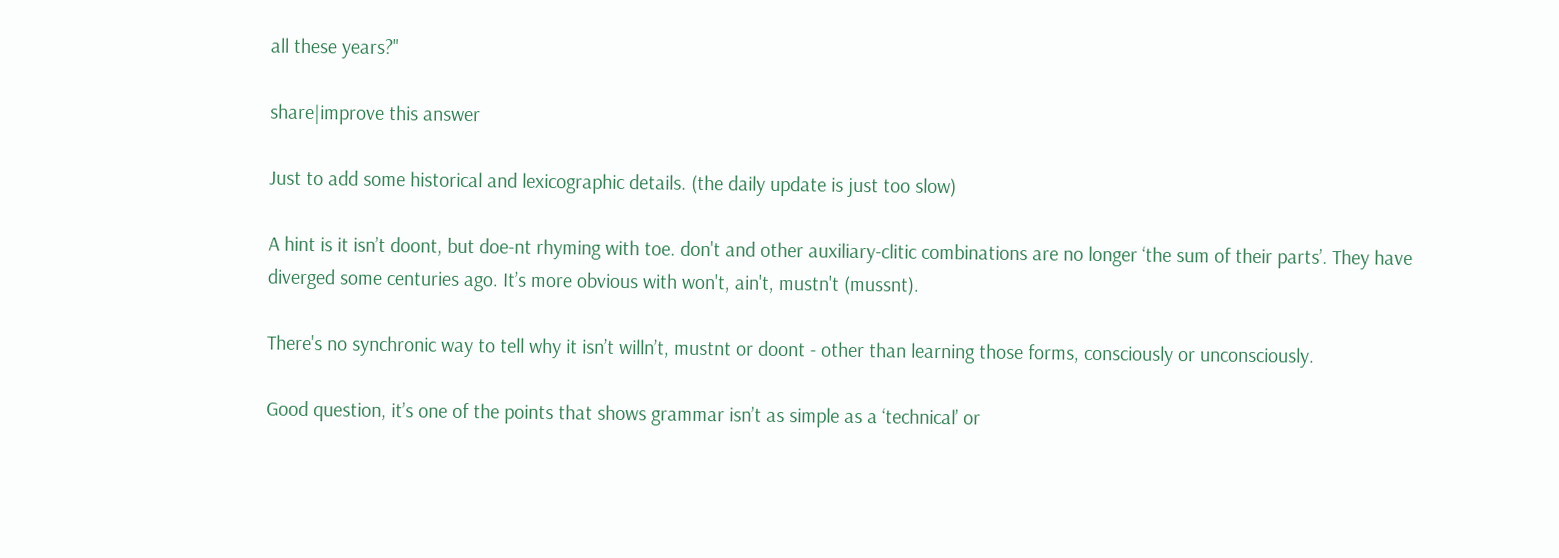all these years?"

share|improve this answer

Just to add some historical and lexicographic details. (the daily update is just too slow)

A hint is it isn’t doont, but doe-nt rhyming with toe. don't and other auxiliary-clitic combinations are no longer ‘the sum of their parts’. They have diverged some centuries ago. It’s more obvious with won't, ain't, mustn't (mussnt).

There's no synchronic way to tell why it isn’t willn’t, mustnt or doont - other than learning those forms, consciously or unconsciously.

Good question, it’s one of the points that shows grammar isn’t as simple as a ‘technical’ or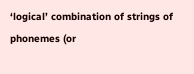‘logical’ combination of strings of phonemes (or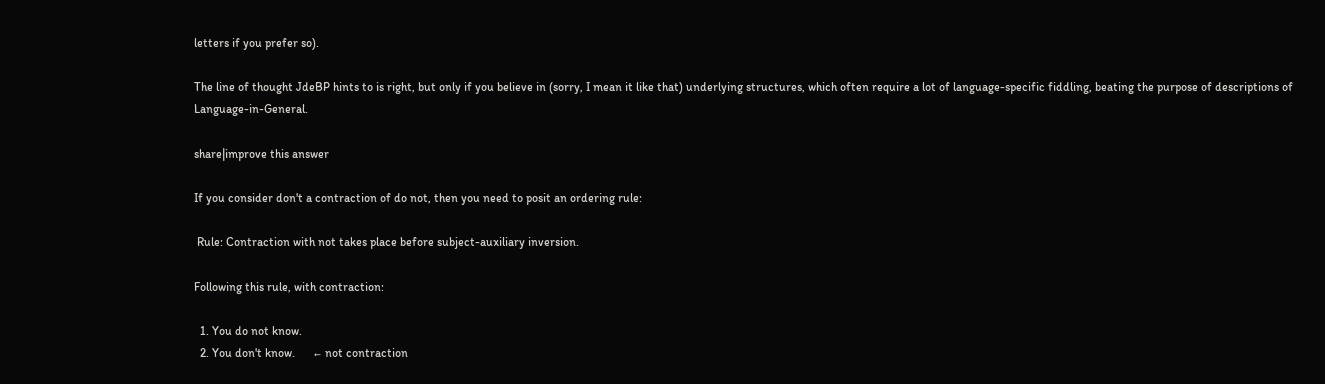letters if you prefer so).

The line of thought JdeBP hints to is right, but only if you believe in (sorry, I mean it like that) underlying structures, which often require a lot of language-specific fiddling, beating the purpose of descriptions of Language-in-General.

share|improve this answer

If you consider don't a contraction of do not, then you need to posit an ordering rule:

 Rule: Contraction with not takes place before subject-auxiliary inversion.

Following this rule, with contraction:

  1. You do not know.
  2. You don't know.      ← not contraction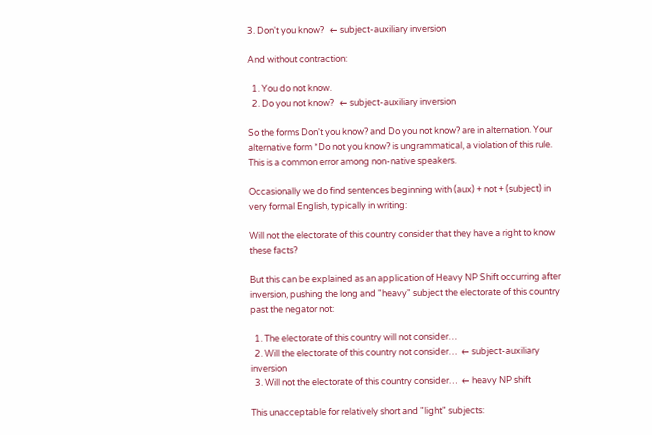3. Don't you know?   ← subject-auxiliary inversion

And without contraction:

  1. You do not know.
  2. Do you not know?   ← subject-auxiliary inversion

So the forms Don't you know? and Do you not know? are in alternation. Your alternative form *Do not you know? is ungrammatical, a violation of this rule. This is a common error among non-native speakers.

Occasionally we do find sentences beginning with (aux) + not + (subject) in very formal English, typically in writing:

Will not the electorate of this country consider that they have a right to know these facts?

But this can be explained as an application of Heavy NP Shift occurring after inversion, pushing the long and "heavy" subject the electorate of this country past the negator not:

  1. The electorate of this country will not consider…
  2. Will the electorate of this country not consider…  ← subject-auxiliary inversion
  3. Will not the electorate of this country consider…  ← heavy NP shift

This unacceptable for relatively short and "light" subjects: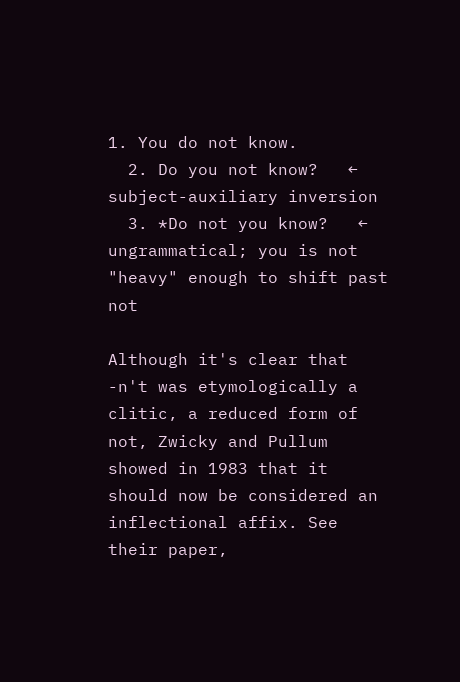1. You do not know.
  2. Do you not know?   ← subject-auxiliary inversion
  3. *Do not you know?   ← ungrammatical; you is not "heavy" enough to shift past not

Although it's clear that -n't was etymologically a clitic, a reduced form of not, Zwicky and Pullum showed in 1983 that it should now be considered an inflectional affix. See their paper,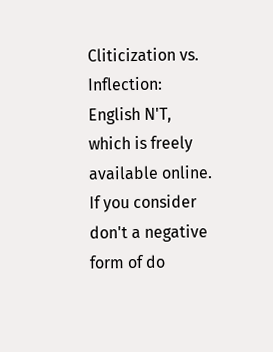Cliticization vs. Inflection: English N'T, which is freely available online. If you consider don't a negative form of do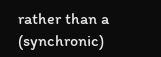rather than a (synchronic)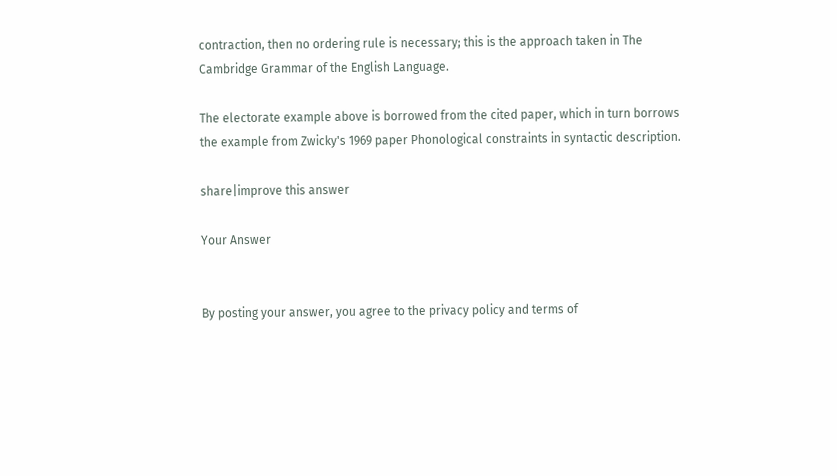contraction, then no ordering rule is necessary; this is the approach taken in The Cambridge Grammar of the English Language.

The electorate example above is borrowed from the cited paper, which in turn borrows the example from Zwicky's 1969 paper Phonological constraints in syntactic description.

share|improve this answer

Your Answer


By posting your answer, you agree to the privacy policy and terms of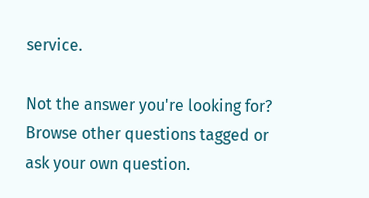service.

Not the answer you're looking for? Browse other questions tagged or ask your own question.